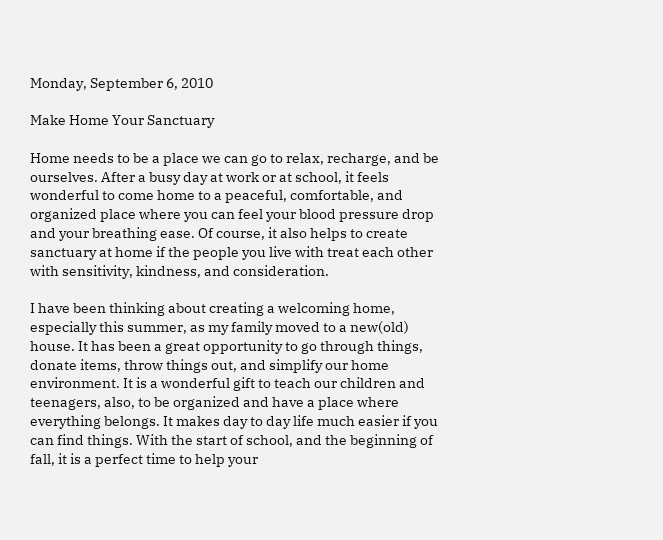Monday, September 6, 2010

Make Home Your Sanctuary

Home needs to be a place we can go to relax, recharge, and be ourselves. After a busy day at work or at school, it feels wonderful to come home to a peaceful, comfortable, and organized place where you can feel your blood pressure drop and your breathing ease. Of course, it also helps to create sanctuary at home if the people you live with treat each other with sensitivity, kindness, and consideration.

I have been thinking about creating a welcoming home, especially this summer, as my family moved to a new(old) house. It has been a great opportunity to go through things, donate items, throw things out, and simplify our home environment. It is a wonderful gift to teach our children and teenagers, also, to be organized and have a place where everything belongs. It makes day to day life much easier if you can find things. With the start of school, and the beginning of fall, it is a perfect time to help your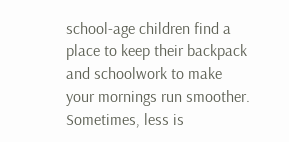school-age children find a place to keep their backpack and schoolwork to make your mornings run smoother. Sometimes, less is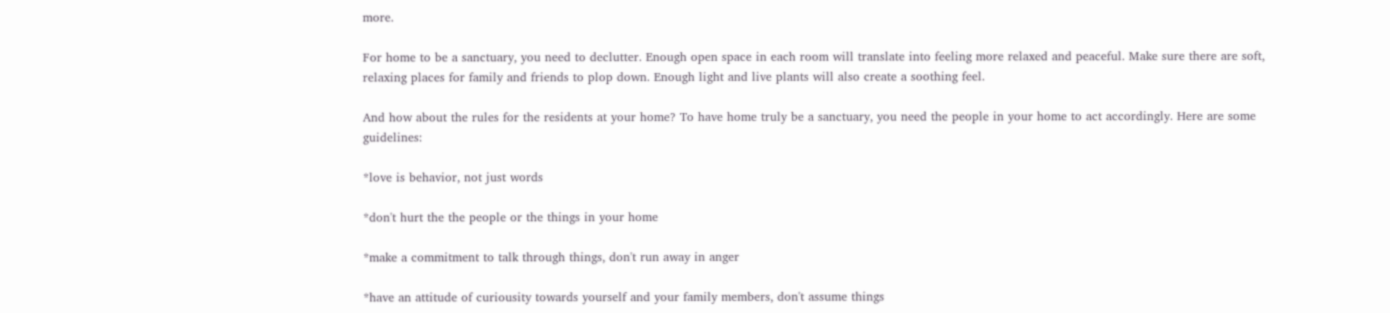more.

For home to be a sanctuary, you need to declutter. Enough open space in each room will translate into feeling more relaxed and peaceful. Make sure there are soft, relaxing places for family and friends to plop down. Enough light and live plants will also create a soothing feel.

And how about the rules for the residents at your home? To have home truly be a sanctuary, you need the people in your home to act accordingly. Here are some guidelines:

*love is behavior, not just words

*don't hurt the the people or the things in your home

*make a commitment to talk through things, don't run away in anger

*have an attitude of curiousity towards yourself and your family members, don't assume things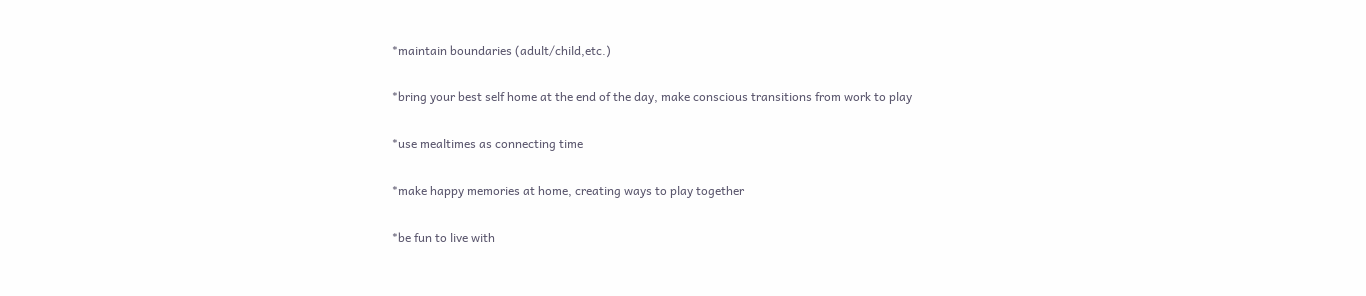*maintain boundaries (adult/child,etc.)

*bring your best self home at the end of the day, make conscious transitions from work to play

*use mealtimes as connecting time

*make happy memories at home, creating ways to play together

*be fun to live with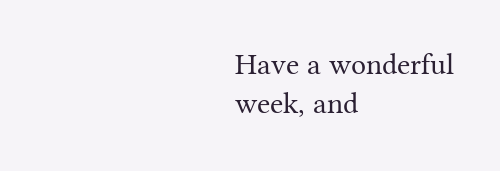Have a wonderful week, and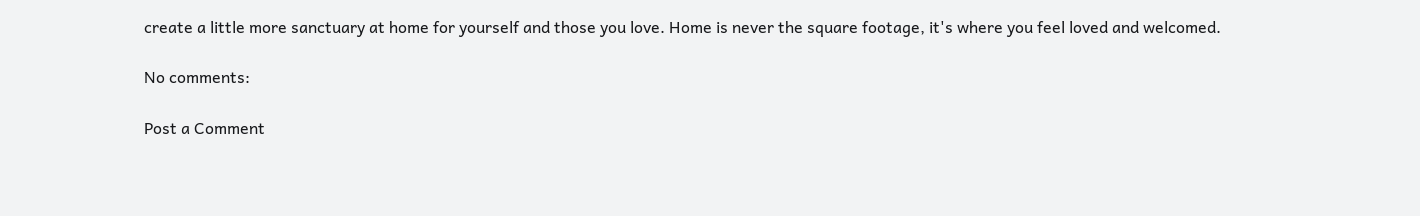create a little more sanctuary at home for yourself and those you love. Home is never the square footage, it's where you feel loved and welcomed.

No comments:

Post a Comment